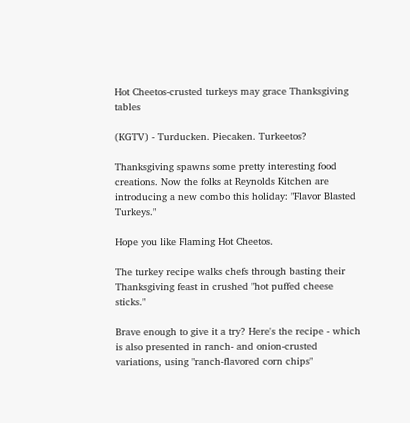Hot Cheetos-crusted turkeys may grace Thanksgiving tables

(KGTV) - Turducken. Piecaken. Turkeetos?

Thanksgiving spawns some pretty interesting food creations. Now the folks at Reynolds Kitchen are introducing a new combo this holiday: "Flavor Blasted Turkeys."

Hope you like Flaming Hot Cheetos.

The turkey recipe walks chefs through basting their Thanksgiving feast in crushed "hot puffed cheese sticks."

Brave enough to give it a try? Here's the recipe - which is also presented in ranch- and onion-crusted variations, using "ranch-flavored corn chips"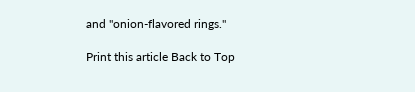and "onion-flavored rings."

Print this article Back to Top